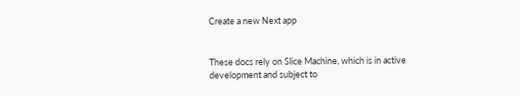Create a new Next app


These docs rely on Slice Machine, which is in active development and subject to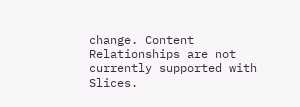change. Content Relationships are not currently supported with Slices.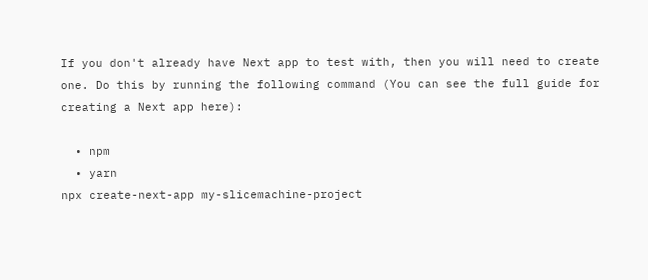If you don't already have Next app to test with, then you will need to create one. Do this by running the following command (You can see the full guide for creating a Next app here):

  • npm
  • yarn
npx create-next-app my-slicemachine-project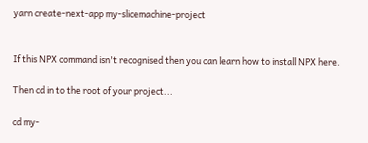yarn create-next-app my-slicemachine-project


If this NPX command isn't recognised then you can learn how to install NPX here.

Then cd in to the root of your project...

cd my-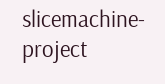slicemachine-project